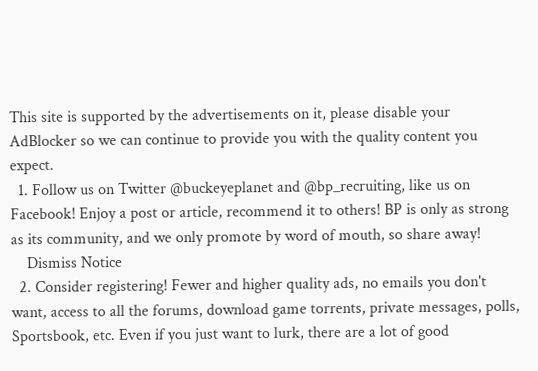This site is supported by the advertisements on it, please disable your AdBlocker so we can continue to provide you with the quality content you expect.
  1. Follow us on Twitter @buckeyeplanet and @bp_recruiting, like us on Facebook! Enjoy a post or article, recommend it to others! BP is only as strong as its community, and we only promote by word of mouth, so share away!
    Dismiss Notice
  2. Consider registering! Fewer and higher quality ads, no emails you don't want, access to all the forums, download game torrents, private messages, polls, Sportsbook, etc. Even if you just want to lurk, there are a lot of good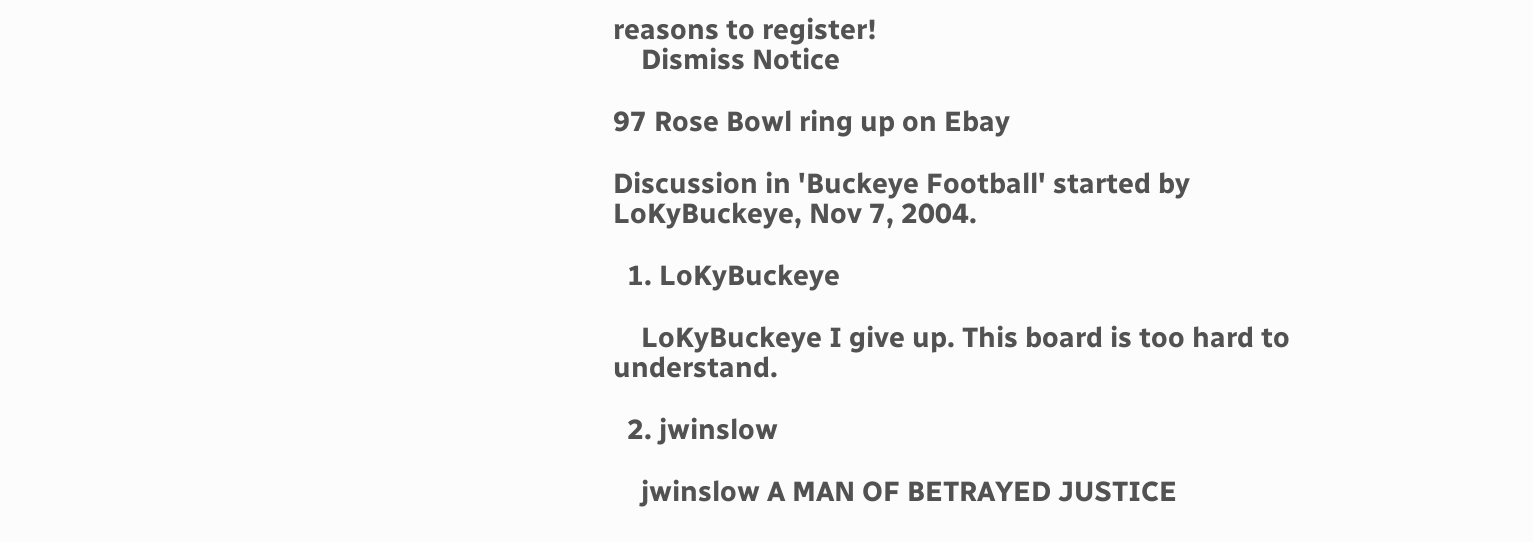reasons to register!
    Dismiss Notice

97 Rose Bowl ring up on Ebay

Discussion in 'Buckeye Football' started by LoKyBuckeye, Nov 7, 2004.

  1. LoKyBuckeye

    LoKyBuckeye I give up. This board is too hard to understand.

  2. jwinslow

    jwinslow A MAN OF BETRAYED JUSTICE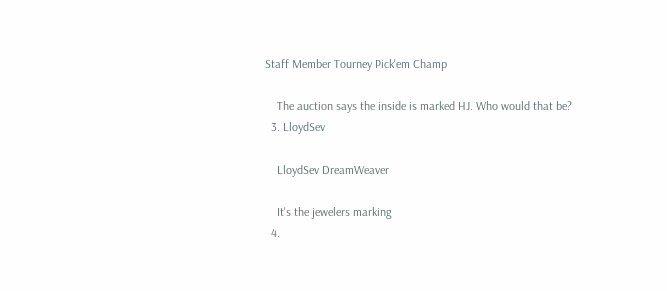Staff Member Tourney Pick'em Champ

    The auction says the inside is marked HJ. Who would that be?
  3. LloydSev

    LloydSev DreamWeaver

    It's the jewelers marking
  4.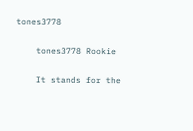tones3778

    tones3778 Rookie

    It stands for the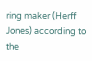ring maker (Herff Jones) according to the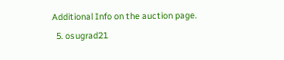Additional Info on the auction page.
  5. osugrad21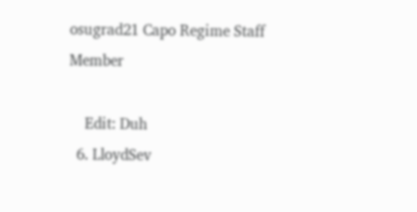osugrad21 Capo Regime Staff Member

    Edit: Duh
  6. LloydSev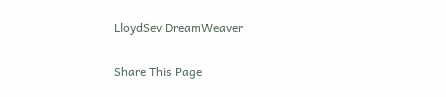LloydSev DreamWeaver

Share This Page